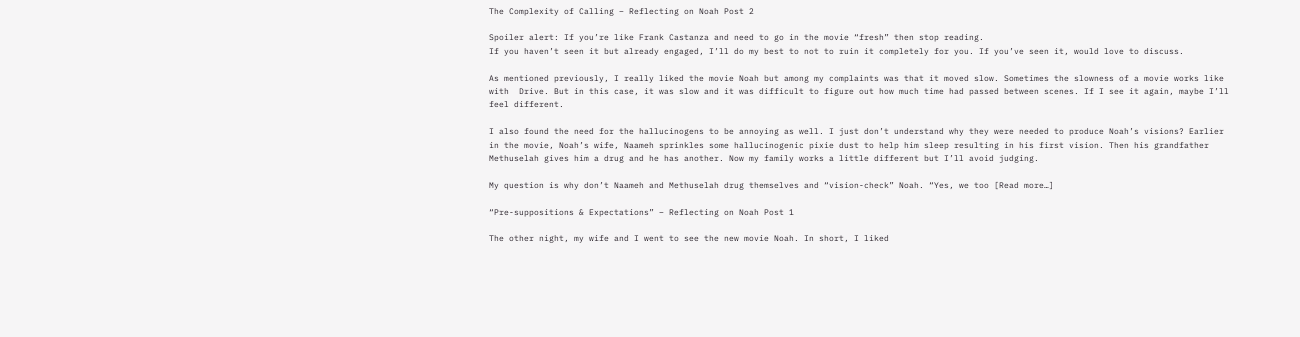The Complexity of Calling – Reflecting on Noah Post 2

Spoiler alert: If you’re like Frank Castanza and need to go in the movie “fresh” then stop reading.
If you haven’t seen it but already engaged, I’ll do my best to not to ruin it completely for you. If you’ve seen it, would love to discuss.

As mentioned previously, I really liked the movie Noah but among my complaints was that it moved slow. Sometimes the slowness of a movie works like with  Drive. But in this case, it was slow and it was difficult to figure out how much time had passed between scenes. If I see it again, maybe I’ll feel different.

I also found the need for the hallucinogens to be annoying as well. I just don’t understand why they were needed to produce Noah’s visions? Earlier in the movie, Noah’s wife, Naameh sprinkles some hallucinogenic pixie dust to help him sleep resulting in his first vision. Then his grandfather Methuselah gives him a drug and he has another. Now my family works a little different but I’ll avoid judging.

My question is why don’t Naameh and Methuselah drug themselves and “vision-check” Noah. “Yes, we too [Read more…]

“Pre-suppositions & Expectations” – Reflecting on Noah Post 1

The other night, my wife and I went to see the new movie Noah. In short, I liked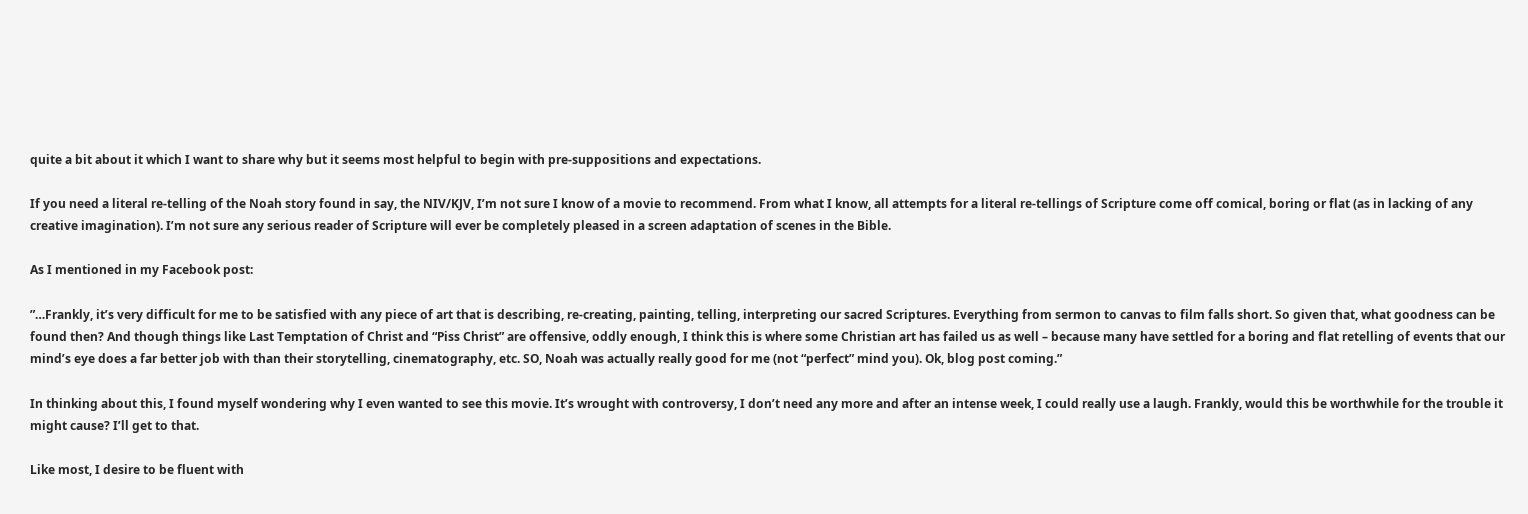quite a bit about it which I want to share why but it seems most helpful to begin with pre-suppositions and expectations.

If you need a literal re-telling of the Noah story found in say, the NIV/KJV, I’m not sure I know of a movie to recommend. From what I know, all attempts for a literal re-tellings of Scripture come off comical, boring or flat (as in lacking of any creative imagination). I’m not sure any serious reader of Scripture will ever be completely pleased in a screen adaptation of scenes in the Bible.

As I mentioned in my Facebook post:

”…Frankly, it’s very difficult for me to be satisfied with any piece of art that is describing, re-creating, painting, telling, interpreting our sacred Scriptures. Everything from sermon to canvas to film falls short. So given that, what goodness can be found then? And though things like Last Temptation of Christ and “Piss Christ” are offensive, oddly enough, I think this is where some Christian art has failed us as well – because many have settled for a boring and flat retelling of events that our mind’s eye does a far better job with than their storytelling, cinematography, etc. SO, Noah was actually really good for me (not “perfect” mind you). Ok, blog post coming.”

In thinking about this, I found myself wondering why I even wanted to see this movie. It’s wrought with controversy, I don’t need any more and after an intense week, I could really use a laugh. Frankly, would this be worthwhile for the trouble it might cause? I’ll get to that.

Like most, I desire to be fluent with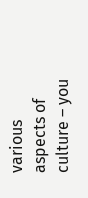various aspects of culture – you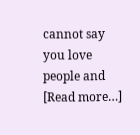cannot say you love people and [Read more…]